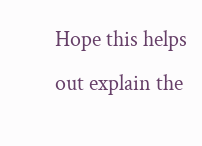Hope this helps out explain the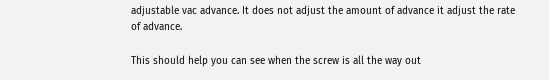adjustable vac advance. It does not adjust the amount of advance it adjust the rate of advance.

This should help you can see when the screw is all the way out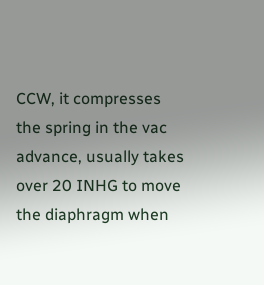CCW, it compresses the spring in the vac advance, usually takes over 20 INHG to move the diaphragm when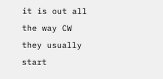it is out all the way CW they usually start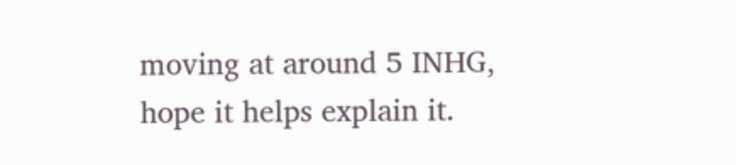moving at around 5 INHG, hope it helps explain it.